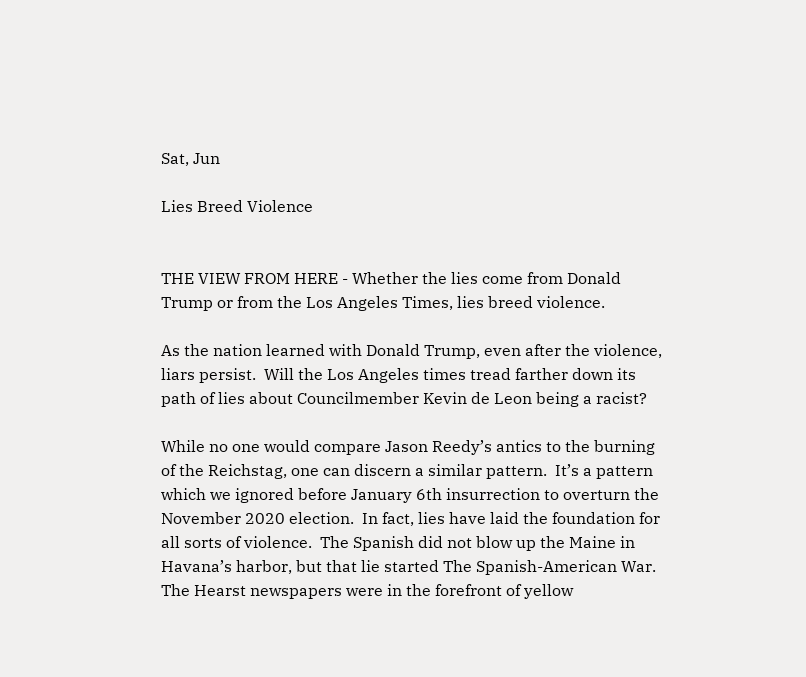Sat, Jun

Lies Breed Violence


THE VIEW FROM HERE - Whether the lies come from Donald Trump or from the Los Angeles Times, lies breed violence.

As the nation learned with Donald Trump, even after the violence, liars persist.  Will the Los Angeles times tread farther down its path of lies about Councilmember Kevin de Leon being a racist?

While no one would compare Jason Reedy’s antics to the burning of the Reichstag, one can discern a similar pattern.  It’s a pattern which we ignored before January 6th insurrection to overturn the November 2020 election.  In fact, lies have laid the foundation for all sorts of violence.  The Spanish did not blow up the Maine in Havana’s harbor, but that lie started The Spanish-American War.  The Hearst newspapers were in the forefront of yellow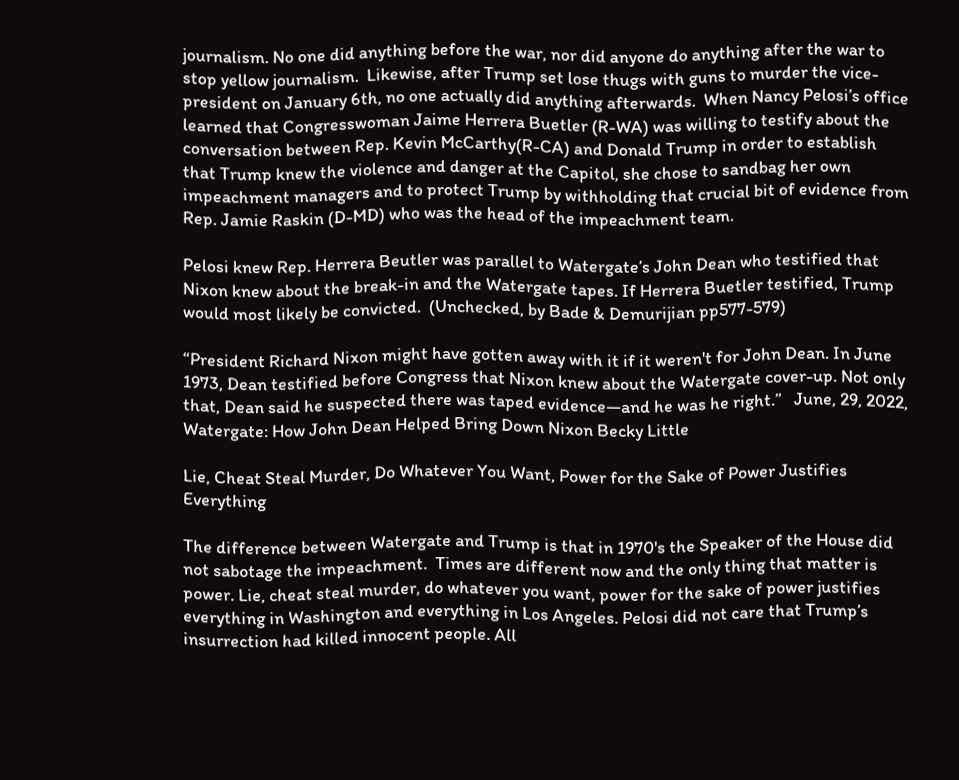journalism. No one did anything before the war, nor did anyone do anything after the war to stop yellow journalism.  Likewise, after Trump set lose thugs with guns to murder the vice-president on January 6th, no one actually did anything afterwards.  When Nancy Pelosi’s office learned that Congresswoman Jaime Herrera Buetler (R-WA) was willing to testify about the conversation between Rep. Kevin McCarthy(R-CA) and Donald Trump in order to establish that Trump knew the violence and danger at the Capitol, she chose to sandbag her own impeachment managers and to protect Trump by withholding that crucial bit of evidence from Rep. Jamie Raskin (D-MD) who was the head of the impeachment team.

Pelosi knew Rep. Herrera Beutler was parallel to Watergate’s John Dean who testified that Nixon knew about the break-in and the Watergate tapes. If Herrera Buetler testified, Trump would most likely be convicted.  (Unchecked, by Bade & Demurijian pp577-579)

“President Richard Nixon might have gotten away with it if it weren't for John Dean. In June 1973, Dean testified before Congress that Nixon knew about the Watergate cover-up. Not only that, Dean said he suspected there was taped evidence—and he was he right.”   June, 29, 2022, Watergate: How John Dean Helped Bring Down Nixon Becky Little

Lie, Cheat Steal Murder, Do Whatever You Want, Power for the Sake of Power Justifies Everything

The difference between Watergate and Trump is that in 1970's the Speaker of the House did not sabotage the impeachment.  Times are different now and the only thing that matter is power. Lie, cheat steal murder, do whatever you want, power for the sake of power justifies everything in Washington and everything in Los Angeles. Pelosi did not care that Trump’s insurrection had killed innocent people. All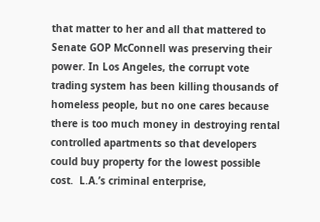that matter to her and all that mattered to Senate GOP McConnell was preserving their power. In Los Angeles, the corrupt vote trading system has been killing thousands of homeless people, but no one cares because there is too much money in destroying rental controlled apartments so that developers could buy property for the lowest possible cost.  L.A.’s criminal enterprise,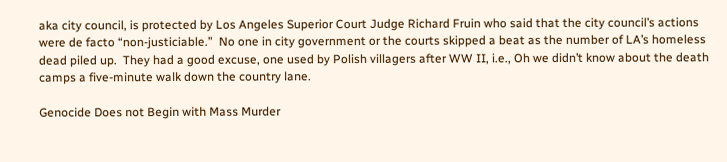aka city council, is protected by Los Angeles Superior Court Judge Richard Fruin who said that the city council’s actions were de facto “non-justiciable.”  No one in city government or the courts skipped a beat as the number of LA’s homeless dead piled up.  They had a good excuse, one used by Polish villagers after WW II, i.e., Oh we didn’t know about the death camps a five-minute walk down the country lane.

Genocide Does not Begin with Mass Murder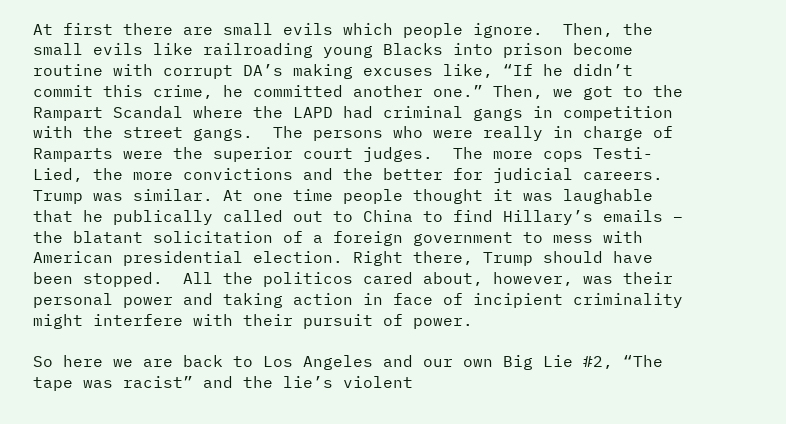At first there are small evils which people ignore.  Then, the small evils like railroading young Blacks into prison become routine with corrupt DA’s making excuses like, “If he didn’t commit this crime, he committed another one.” Then, we got to the Rampart Scandal where the LAPD had criminal gangs in competition with the street gangs.  The persons who were really in charge of Ramparts were the superior court judges.  The more cops Testi-Lied, the more convictions and the better for judicial careers.  Trump was similar. At one time people thought it was laughable that he publically called out to China to find Hillary’s emails – the blatant solicitation of a foreign government to mess with American presidential election. Right there, Trump should have been stopped.  All the politicos cared about, however, was their personal power and taking action in face of incipient criminality might interfere with their pursuit of power.

So here we are back to Los Angeles and our own Big Lie #2, “The tape was racist” and the lie’s violent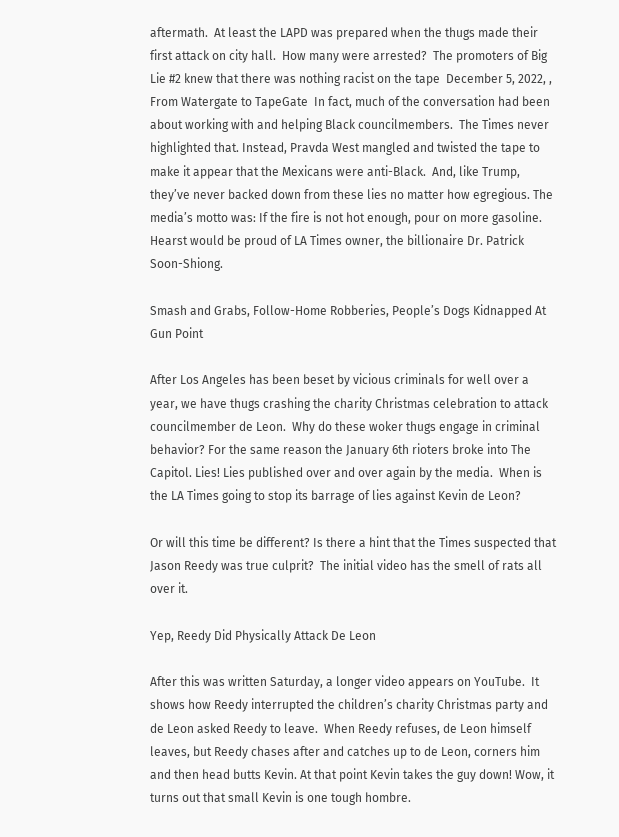aftermath.  At least the LAPD was prepared when the thugs made their first attack on city hall.  How many were arrested?  The promoters of Big Lie #2 knew that there was nothing racist on the tape  December 5, 2022, , From Watergate to TapeGate  In fact, much of the conversation had been about working with and helping Black councilmembers.  The Times never highlighted that. Instead, Pravda West mangled and twisted the tape to make it appear that the Mexicans were anti-Black.  And, like Trump, they’ve never backed down from these lies no matter how egregious. The media’s motto was: If the fire is not hot enough, pour on more gasoline.  Hearst would be proud of LA Times owner, the billionaire Dr. Patrick Soon-Shiong.

Smash and Grabs, Follow-Home Robberies, People’s Dogs Kidnapped At Gun Point

After Los Angeles has been beset by vicious criminals for well over a year, we have thugs crashing the charity Christmas celebration to attack councilmember de Leon.  Why do these woker thugs engage in criminal behavior? For the same reason the January 6th rioters broke into The Capitol. Lies! Lies published over and over again by the media.  When is the LA Times going to stop its barrage of lies against Kevin de Leon?

Or will this time be different? Is there a hint that the Times suspected that Jason Reedy was true culprit?  The initial video has the smell of rats all over it.

Yep, Reedy Did Physically Attack De Leon

After this was written Saturday, a longer video appears on YouTube.  It shows how Reedy interrupted the children’s charity Christmas party and de Leon asked Reedy to leave.  When Reedy refuses, de Leon himself leaves, but Reedy chases after and catches up to de Leon, corners him and then head butts Kevin. At that point Kevin takes the guy down! Wow, it turns out that small Kevin is one tough hombre.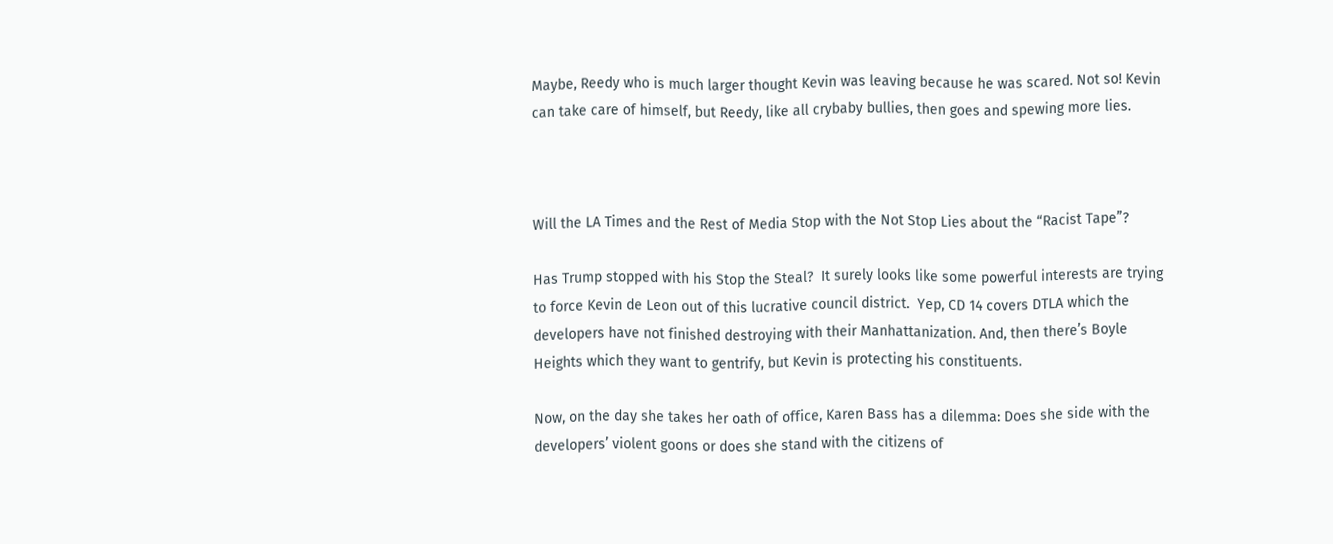Maybe, Reedy who is much larger thought Kevin was leaving because he was scared. Not so! Kevin can take care of himself, but Reedy, like all crybaby bullies, then goes and spewing more lies.



Will the LA Times and the Rest of Media Stop with the Not Stop Lies about the “Racist Tape”?

Has Trump stopped with his Stop the Steal?  It surely looks like some powerful interests are trying to force Kevin de Leon out of this lucrative council district.  Yep, CD 14 covers DTLA which the developers have not finished destroying with their Manhattanization. And, then there’s Boyle Heights which they want to gentrify, but Kevin is protecting his constituents.

Now, on the day she takes her oath of office, Karen Bass has a dilemma: Does she side with the developers’ violent goons or does she stand with the citizens of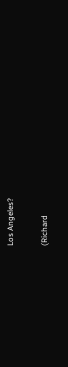Los Angeles?

(Richard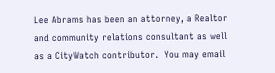Lee Abrams has been an attorney, a Realtor and community relations consultant as well as a CityWatch contributor.  You may email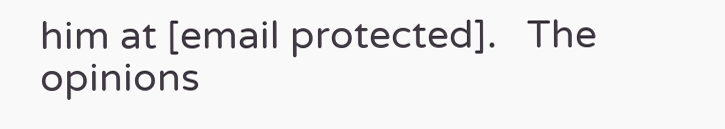him at [email protected].   The opinions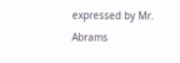expressed by Mr. Abrams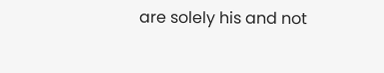are solely his and not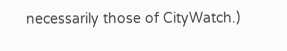necessarily those of CityWatch.)